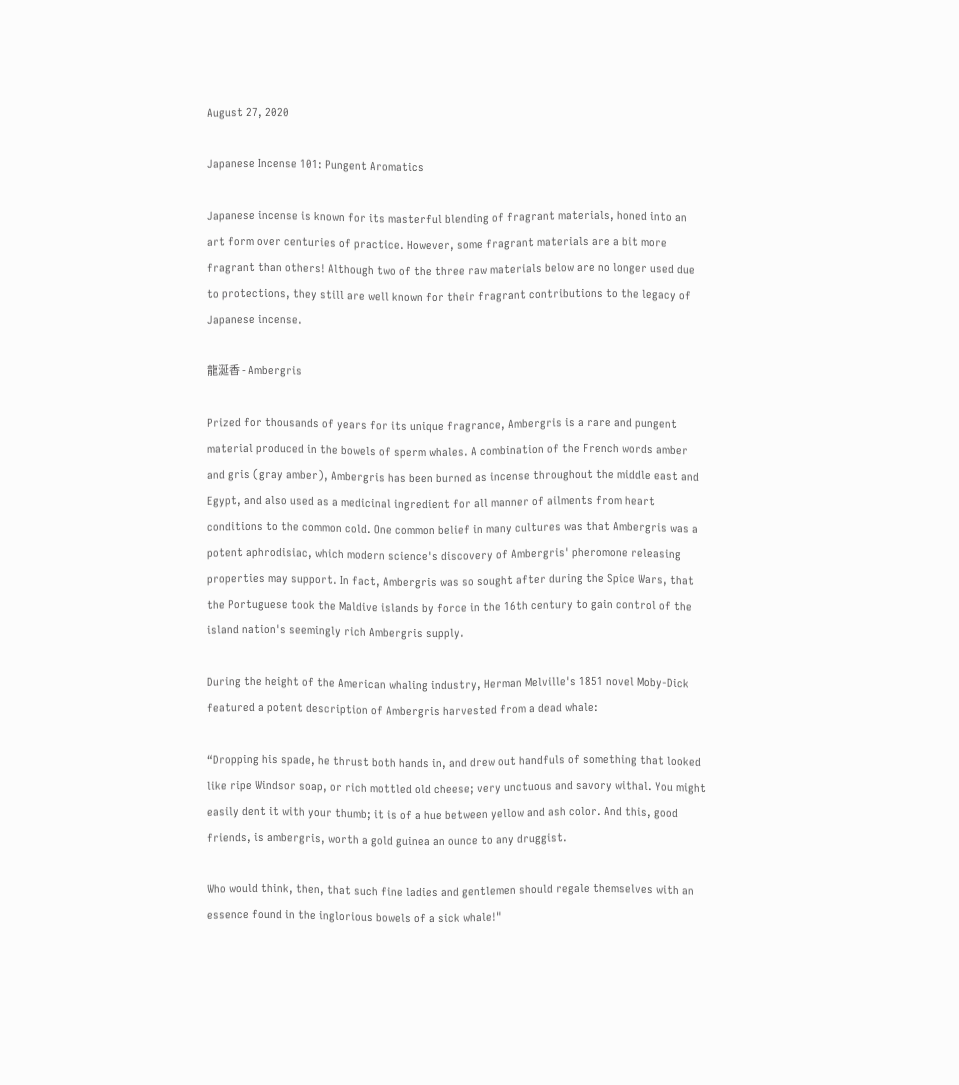August 27, 2020

Japanese Incense 101: Pungent Aromatics

Japanese incense is known for its masterful blending of fragrant materials, honed into an art form over centuries of practice. However, some fragrant materials are a bit more fragrant than others! Although two of the three raw materials below are no longer used due to protections, they still are well known for their fragrant contributions to the legacy of Japanese incense.

龍涎香 - Ambergris

Prized for thousands of years for its unique fragrance, Ambergris is a rare and pungent material produced in the bowels of sperm whales. A combination of the French words amber and gris (gray amber), Ambergris has been burned as incense throughout the middle east and Egypt, and also used as a medicinal ingredient for all manner of ailments from heart conditions to the common cold. One common belief in many cultures was that Ambergris was a potent aphrodisiac, which modern science's discovery of Ambergris' pheromone releasing properties may support. In fact, Ambergris was so sought after during the Spice Wars, that the Portuguese took the Maldive islands by force in the 16th century to gain control of the island nation's seemingly rich Ambergris supply.

During the height of the American whaling industry, Herman Melville's 1851 novel Moby-Dick featured a potent description of Ambergris harvested from a dead whale:

“Dropping his spade, he thrust both hands in, and drew out handfuls of something that looked like ripe Windsor soap, or rich mottled old cheese; very unctuous and savory withal. You might easily dent it with your thumb; it is of a hue between yellow and ash color. And this, good friends, is ambergris, worth a gold guinea an ounce to any druggist.

Who would think, then, that such fine ladies and gentlemen should regale themselves with an essence found in the inglorious bowels of a sick whale!"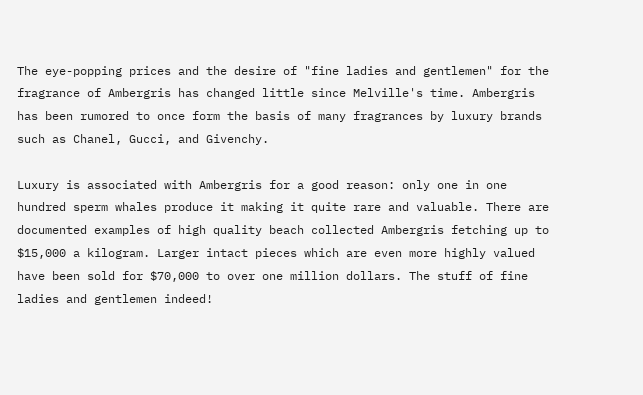The eye-popping prices and the desire of "fine ladies and gentlemen" for the fragrance of Ambergris has changed little since Melville's time. Ambergris has been rumored to once form the basis of many fragrances by luxury brands such as Chanel, Gucci, and Givenchy.

Luxury is associated with Ambergris for a good reason: only one in one hundred sperm whales produce it making it quite rare and valuable. There are documented examples of high quality beach collected Ambergris fetching up to $15,000 a kilogram. Larger intact pieces which are even more highly valued have been sold for $70,000 to over one million dollars. The stuff of fine ladies and gentlemen indeed!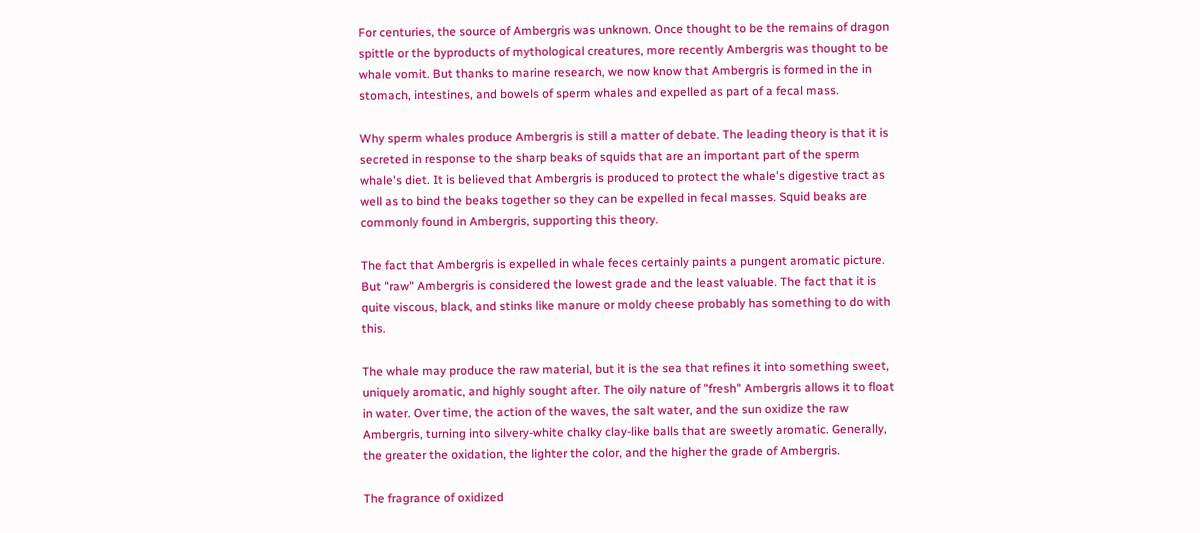For centuries, the source of Ambergris was unknown. Once thought to be the remains of dragon spittle or the byproducts of mythological creatures, more recently Ambergris was thought to be whale vomit. But thanks to marine research, we now know that Ambergris is formed in the in stomach, intestines, and bowels of sperm whales and expelled as part of a fecal mass.

Why sperm whales produce Ambergris is still a matter of debate. The leading theory is that it is secreted in response to the sharp beaks of squids that are an important part of the sperm whale's diet. It is believed that Ambergris is produced to protect the whale's digestive tract as well as to bind the beaks together so they can be expelled in fecal masses. Squid beaks are commonly found in Ambergris, supporting this theory.

The fact that Ambergris is expelled in whale feces certainly paints a pungent aromatic picture. But "raw" Ambergris is considered the lowest grade and the least valuable. The fact that it is quite viscous, black, and stinks like manure or moldy cheese probably has something to do with this.

The whale may produce the raw material, but it is the sea that refines it into something sweet, uniquely aromatic, and highly sought after. The oily nature of "fresh" Ambergris allows it to float in water. Over time, the action of the waves, the salt water, and the sun oxidize the raw Ambergris, turning into silvery-white chalky clay-like balls that are sweetly aromatic. Generally, the greater the oxidation, the lighter the color, and the higher the grade of Ambergris.

The fragrance of oxidized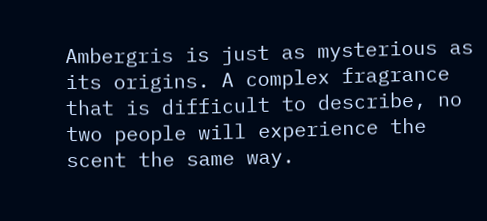Ambergris is just as mysterious as its origins. A complex fragrance that is difficult to describe, no two people will experience the scent the same way.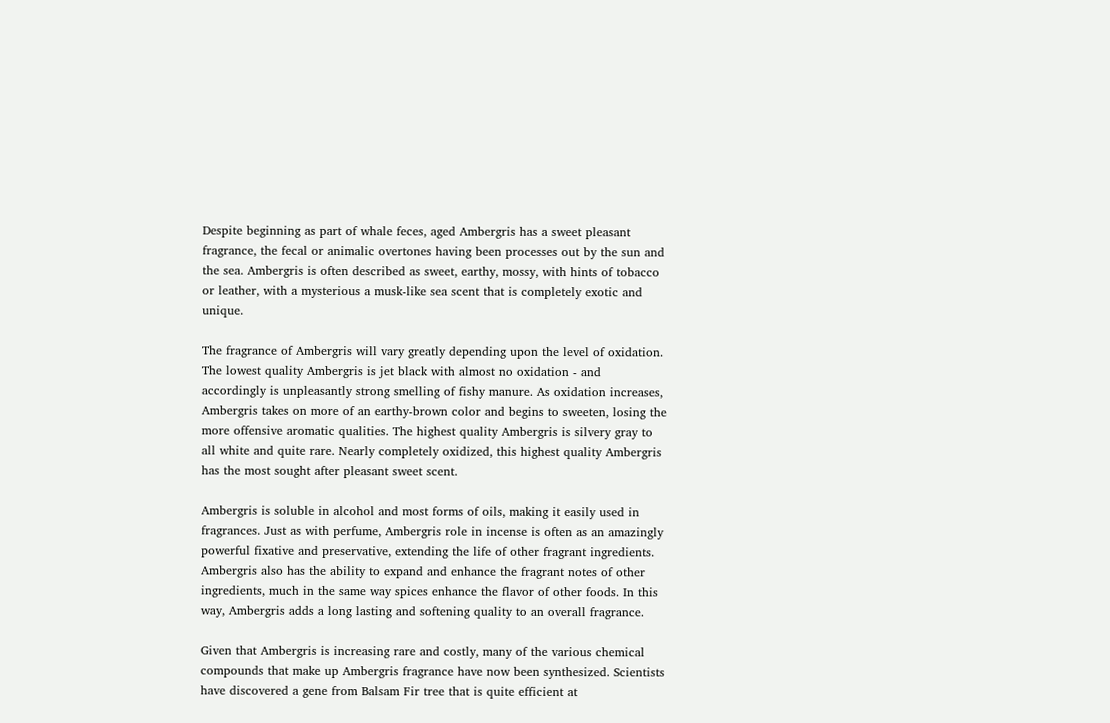Despite beginning as part of whale feces, aged Ambergris has a sweet pleasant fragrance, the fecal or animalic overtones having been processes out by the sun and the sea. Ambergris is often described as sweet, earthy, mossy, with hints of tobacco or leather, with a mysterious a musk-like sea scent that is completely exotic and unique.

The fragrance of Ambergris will vary greatly depending upon the level of oxidation. The lowest quality Ambergris is jet black with almost no oxidation - and accordingly is unpleasantly strong smelling of fishy manure. As oxidation increases, Ambergris takes on more of an earthy-brown color and begins to sweeten, losing the more offensive aromatic qualities. The highest quality Ambergris is silvery gray to all white and quite rare. Nearly completely oxidized, this highest quality Ambergris has the most sought after pleasant sweet scent.

Ambergris is soluble in alcohol and most forms of oils, making it easily used in fragrances. Just as with perfume, Ambergris role in incense is often as an amazingly powerful fixative and preservative, extending the life of other fragrant ingredients. Ambergris also has the ability to expand and enhance the fragrant notes of other ingredients, much in the same way spices enhance the flavor of other foods. In this way, Ambergris adds a long lasting and softening quality to an overall fragrance.

Given that Ambergris is increasing rare and costly, many of the various chemical compounds that make up Ambergris fragrance have now been synthesized. Scientists have discovered a gene from Balsam Fir tree that is quite efficient at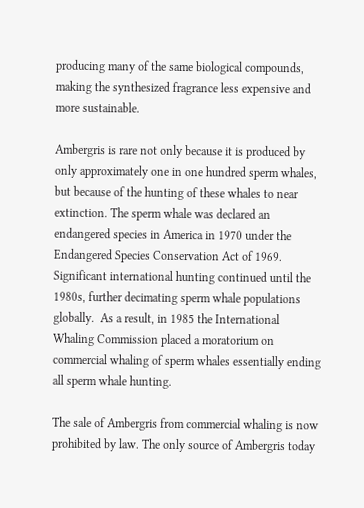producing many of the same biological compounds, making the synthesized fragrance less expensive and more sustainable.

Ambergris is rare not only because it is produced by only approximately one in one hundred sperm whales, but because of the hunting of these whales to near extinction. The sperm whale was declared an endangered species in America in 1970 under the Endangered Species Conservation Act of 1969. Significant international hunting continued until the 1980s, further decimating sperm whale populations globally.  As a result, in 1985 the International Whaling Commission placed a moratorium on commercial whaling of sperm whales essentially ending all sperm whale hunting.

The sale of Ambergris from commercial whaling is now prohibited by law. The only source of Ambergris today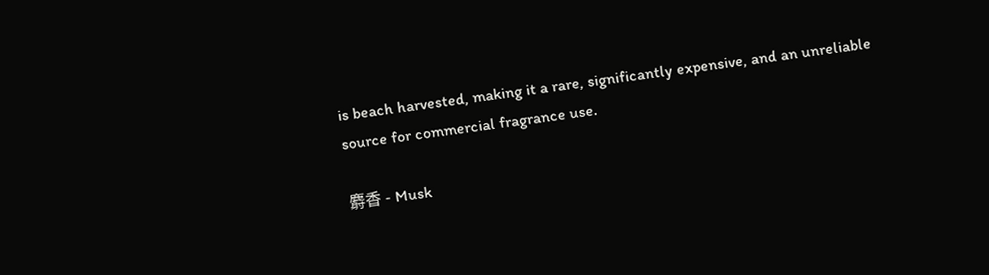is beach harvested, making it a rare, significantly expensive, and an unreliable source for commercial fragrance use.

麝香 - Musk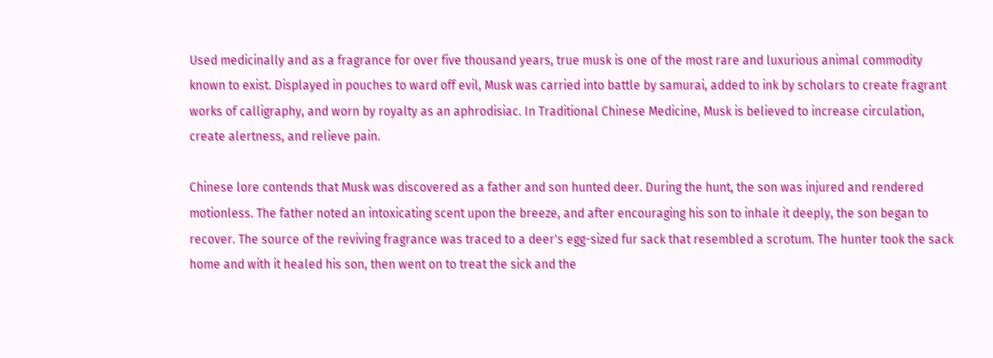Used medicinally and as a fragrance for over five thousand years, true musk is one of the most rare and luxurious animal commodity known to exist. Displayed in pouches to ward off evil, Musk was carried into battle by samurai, added to ink by scholars to create fragrant works of calligraphy, and worn by royalty as an aphrodisiac. In Traditional Chinese Medicine, Musk is believed to increase circulation, create alertness, and relieve pain.

Chinese lore contends that Musk was discovered as a father and son hunted deer. During the hunt, the son was injured and rendered motionless. The father noted an intoxicating scent upon the breeze, and after encouraging his son to inhale it deeply, the son began to recover. The source of the reviving fragrance was traced to a deer's egg-sized fur sack that resembled a scrotum. The hunter took the sack home and with it healed his son, then went on to treat the sick and the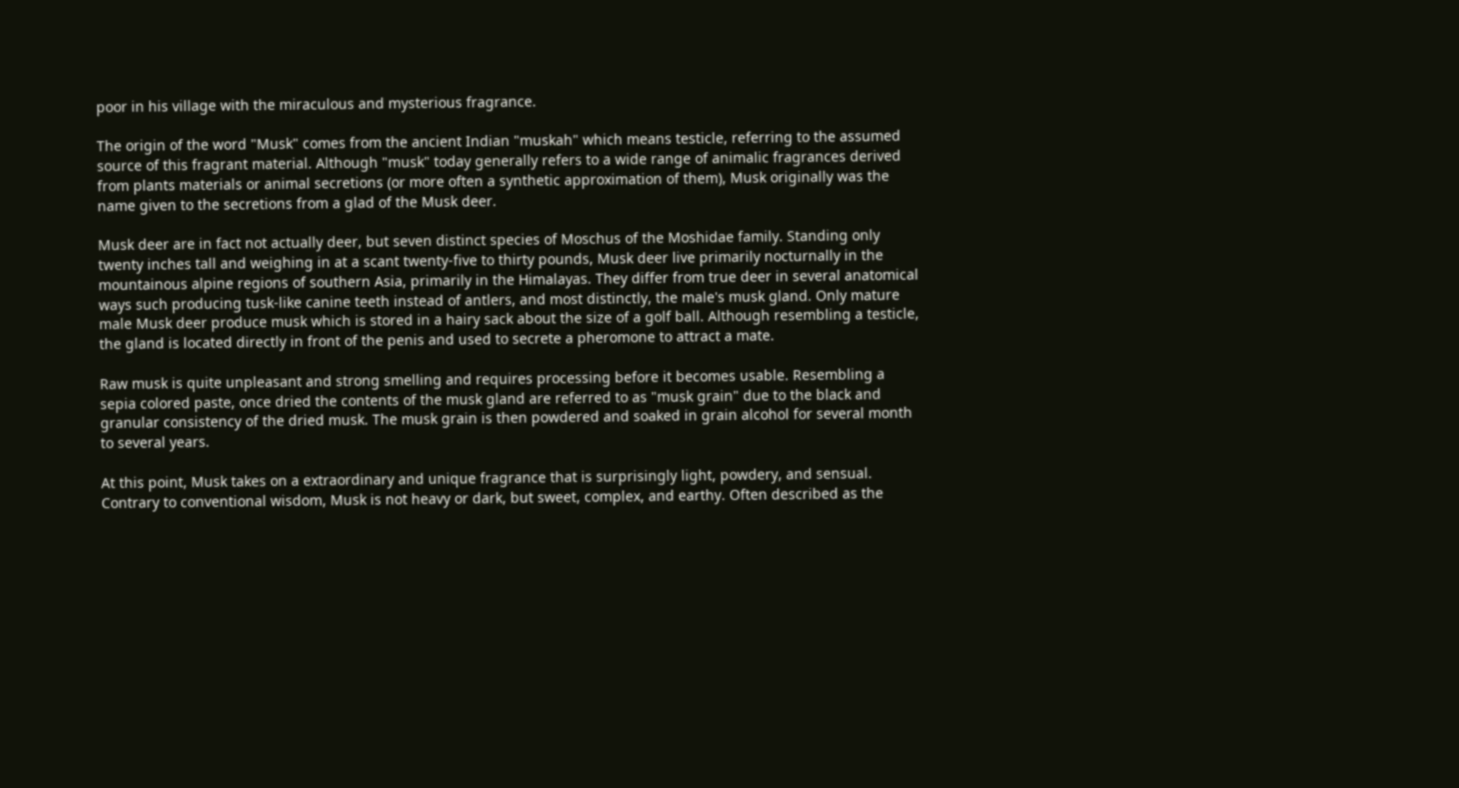poor in his village with the miraculous and mysterious fragrance.

The origin of the word "Musk" comes from the ancient Indian "muskah" which means testicle, referring to the assumed source of this fragrant material. Although "musk" today generally refers to a wide range of animalic fragrances derived from plants materials or animal secretions (or more often a synthetic approximation of them), Musk originally was the name given to the secretions from a glad of the Musk deer.

Musk deer are in fact not actually deer, but seven distinct species of Moschus of the Moshidae family. Standing only twenty inches tall and weighing in at a scant twenty-five to thirty pounds, Musk deer live primarily nocturnally in the mountainous alpine regions of southern Asia, primarily in the Himalayas. They differ from true deer in several anatomical ways such producing tusk-like canine teeth instead of antlers, and most distinctly, the male's musk gland. Only mature male Musk deer produce musk which is stored in a hairy sack about the size of a golf ball. Although resembling a testicle, the gland is located directly in front of the penis and used to secrete a pheromone to attract a mate.

Raw musk is quite unpleasant and strong smelling and requires processing before it becomes usable. Resembling a sepia colored paste, once dried the contents of the musk gland are referred to as "musk grain" due to the black and granular consistency of the dried musk. The musk grain is then powdered and soaked in grain alcohol for several month to several years.

At this point, Musk takes on a extraordinary and unique fragrance that is surprisingly light, powdery, and sensual. Contrary to conventional wisdom, Musk is not heavy or dark, but sweet, complex, and earthy. Often described as the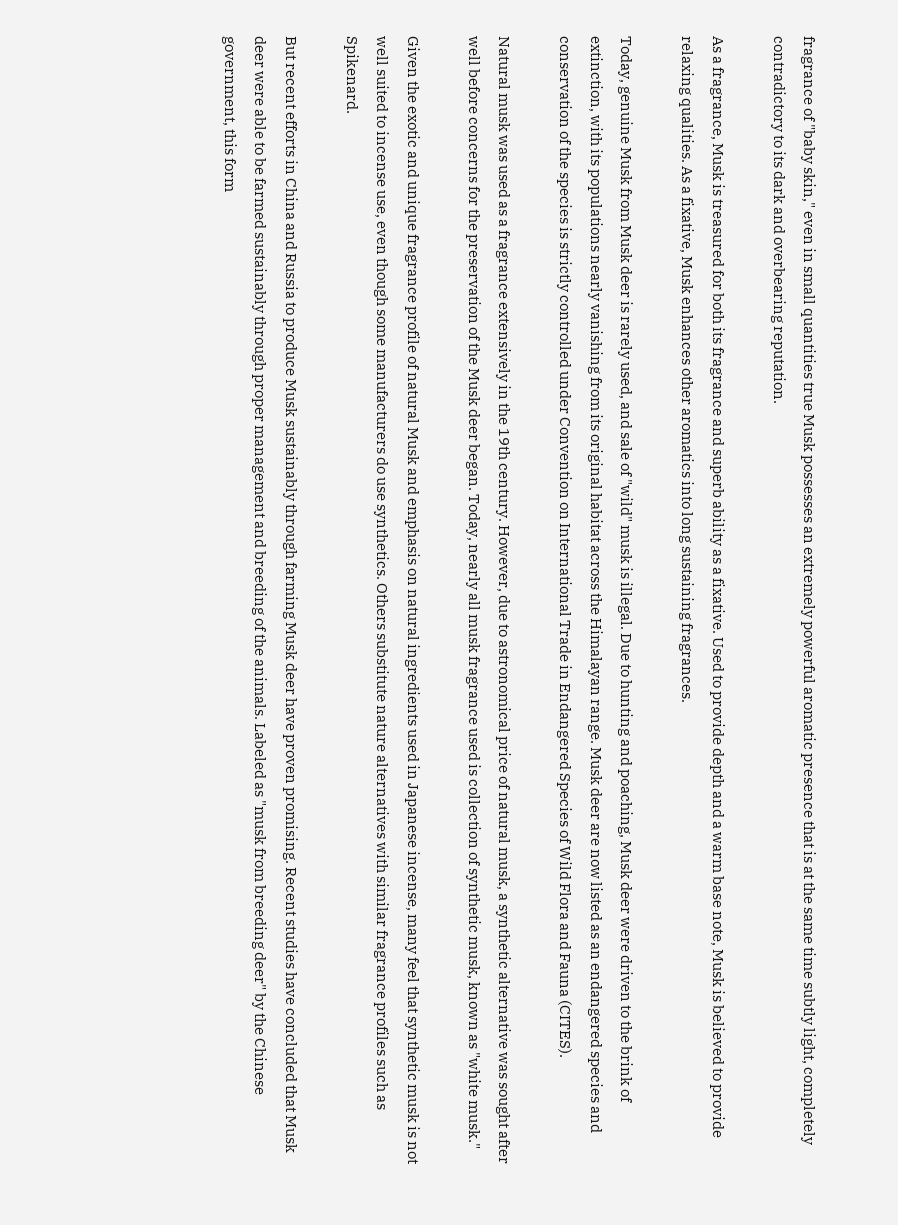fragrance of "baby skin," even in small quantities true Musk possesses an extremely powerful aromatic presence that is at the same time subtly light, completely contradictory to its dark and overbearing reputation.

As a fragrance, Musk is treasured for both its fragrance and superb ability as a fixative. Used to provide depth and a warm base note, Musk is believed to provide relaxing qualities. As a fixative, Musk enhances other aromatics into long sustaining fragrances.

Today, genuine Musk from Musk deer is rarely used, and sale of "wild" musk is illegal. Due to hunting and poaching, Musk deer were driven to the brink of extinction, with its populations nearly vanishing from its original habitat across the Himalayan range. Musk deer are now listed as an endangered species and conservation of the species is strictly controlled under Convention on International Trade in Endangered Species of Wild Flora and Fauna (CITES).

Natural musk was used as a fragrance extensively in the 19th century. However, due to astronomical price of natural musk, a synthetic alternative was sought after well before concerns for the preservation of the Musk deer began. Today, nearly all musk fragrance used is collection of synthetic musk, known as "white musk."

Given the exotic and unique fragrance profile of natural Musk and emphasis on natural ingredients used in Japanese incense, many feel that synthetic musk is not well suited to incense use, even though some manufacturers do use synthetics. Others substitute nature alternatives with similar fragrance profiles such as Spikenard.

But recent efforts in China and Russia to produce Musk sustainably through farming Musk deer have proven promising. Recent studies have concluded that Musk deer were able to be farmed sustainably through proper management and breeding of the animals. Labeled as "musk from breeding deer" by the Chinese government, this form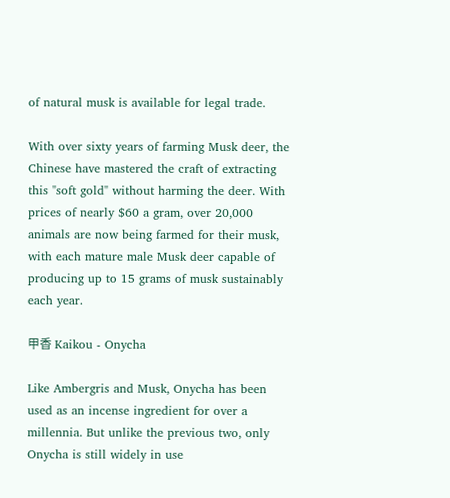of natural musk is available for legal trade.

With over sixty years of farming Musk deer, the Chinese have mastered the craft of extracting this "soft gold" without harming the deer. With prices of nearly $60 a gram, over 20,000 animals are now being farmed for their musk, with each mature male Musk deer capable of producing up to 15 grams of musk sustainably each year.

甲香 Kaikou - Onycha

Like Ambergris and Musk, Onycha has been used as an incense ingredient for over a millennia. But unlike the previous two, only Onycha is still widely in use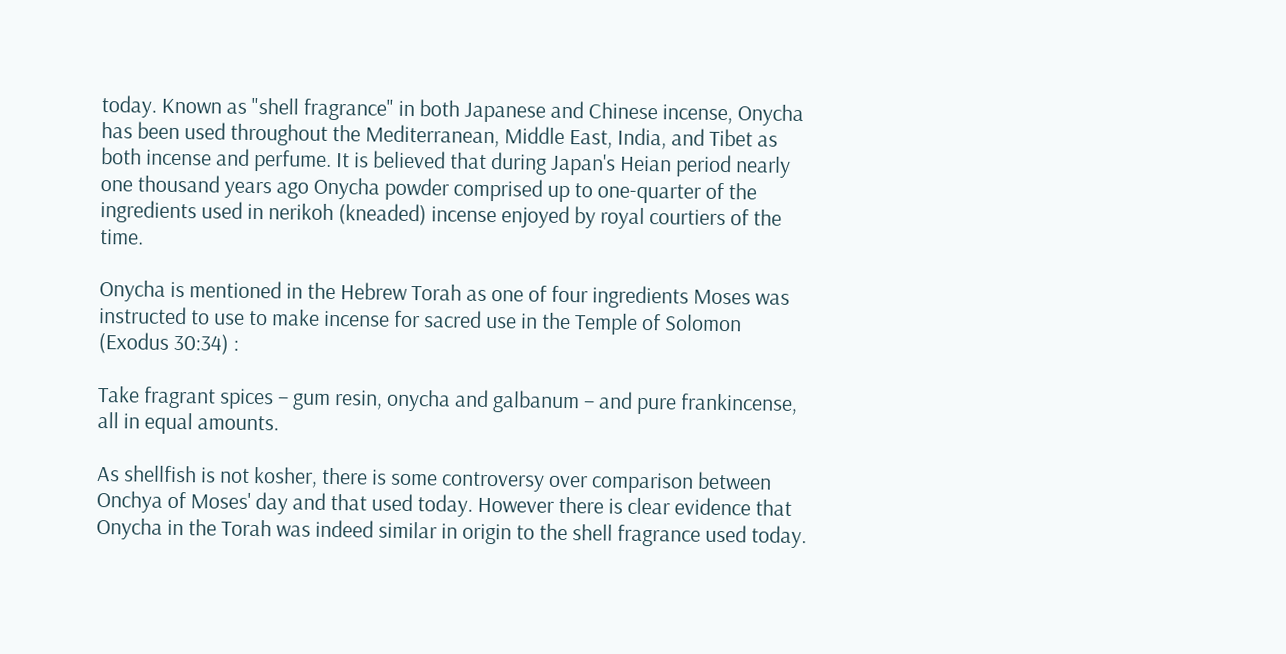today. Known as "shell fragrance" in both Japanese and Chinese incense, Onycha has been used throughout the Mediterranean, Middle East, India, and Tibet as both incense and perfume. It is believed that during Japan's Heian period nearly one thousand years ago Onycha powder comprised up to one-quarter of the ingredients used in nerikoh (kneaded) incense enjoyed by royal courtiers of the time.

Onycha is mentioned in the Hebrew Torah as one of four ingredients Moses was instructed to use to make incense for sacred use in the Temple of Solomon (Exodus 30:34) :

Take fragrant spices – gum resin, onycha and galbanum – and pure frankincense, all in equal amounts.

As shellfish is not kosher, there is some controversy over comparison between Onchya of Moses' day and that used today. However there is clear evidence that Onycha in the Torah was indeed similar in origin to the shell fragrance used today.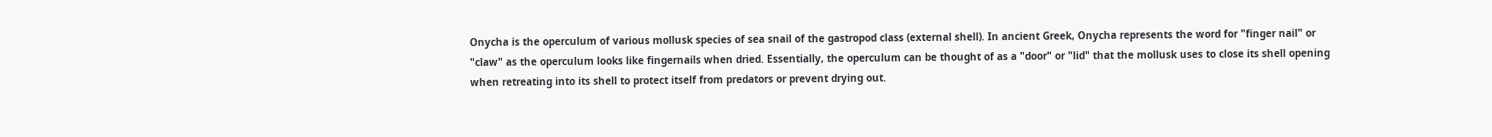Onycha is the operculum of various mollusk species of sea snail of the gastropod class (external shell). In ancient Greek, Onycha represents the word for "finger nail" or "claw" as the operculum looks like fingernails when dried. Essentially, the operculum can be thought of as a "door" or "lid" that the mollusk uses to close its shell opening when retreating into its shell to protect itself from predators or prevent drying out.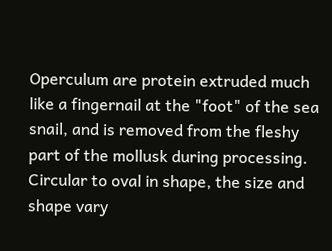Operculum are protein extruded much like a fingernail at the "foot" of the sea snail, and is removed from the fleshy part of the mollusk during processing. Circular to oval in shape, the size and shape vary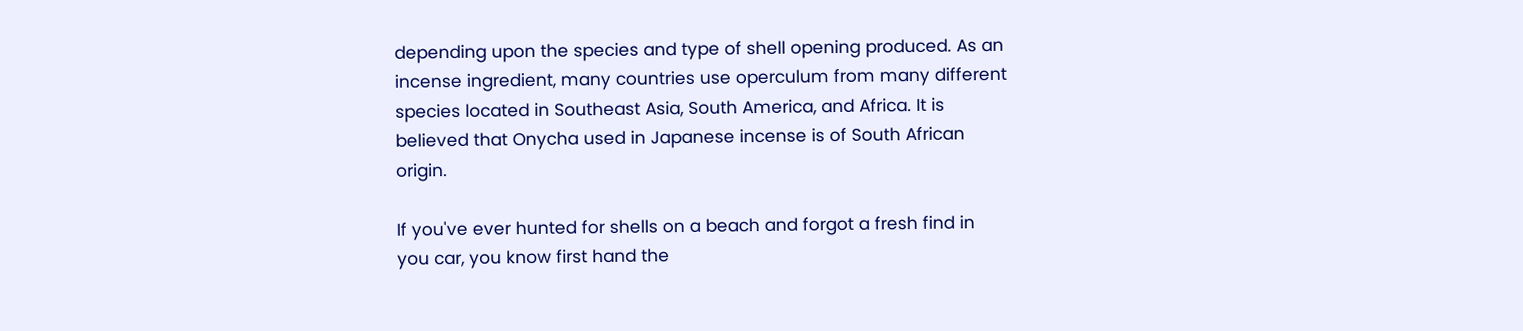depending upon the species and type of shell opening produced. As an incense ingredient, many countries use operculum from many different species located in Southeast Asia, South America, and Africa. It is believed that Onycha used in Japanese incense is of South African origin.

If you've ever hunted for shells on a beach and forgot a fresh find in you car, you know first hand the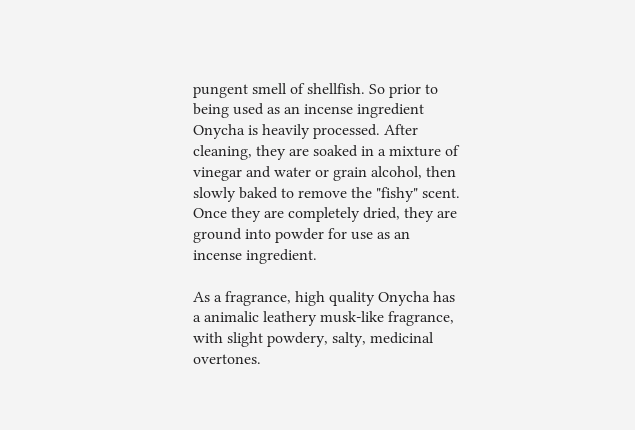pungent smell of shellfish. So prior to being used as an incense ingredient Onycha is heavily processed. After cleaning, they are soaked in a mixture of vinegar and water or grain alcohol, then slowly baked to remove the "fishy" scent. Once they are completely dried, they are ground into powder for use as an incense ingredient.

As a fragrance, high quality Onycha has a animalic leathery musk-like fragrance, with slight powdery, salty, medicinal overtones.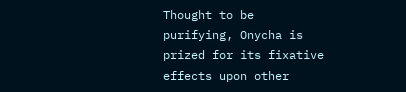Thought to be purifying, Onycha is prized for its fixative effects upon other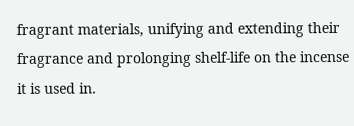fragrant materials, unifying and extending their fragrance and prolonging shelf-life on the incense it is used in.